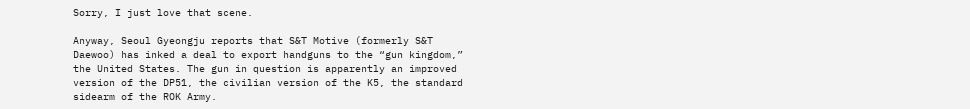Sorry, I just love that scene.

Anyway, Seoul Gyeongju reports that S&T Motive (formerly S&T Daewoo) has inked a deal to export handguns to the “gun kingdom,” the United States. The gun in question is apparently an improved version of the DP51, the civilian version of the K5, the standard sidearm of the ROK Army.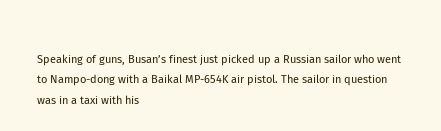Speaking of guns, Busan’s finest just picked up a Russian sailor who went to Nampo-dong with a Baikal MP-654K air pistol. The sailor in question was in a taxi with his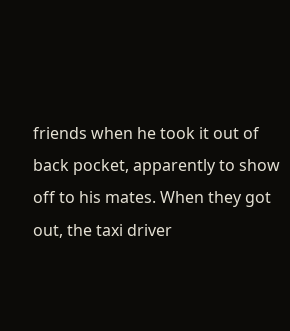friends when he took it out of back pocket, apparently to show off to his mates. When they got out, the taxi driver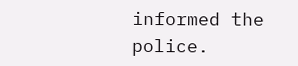informed the police.